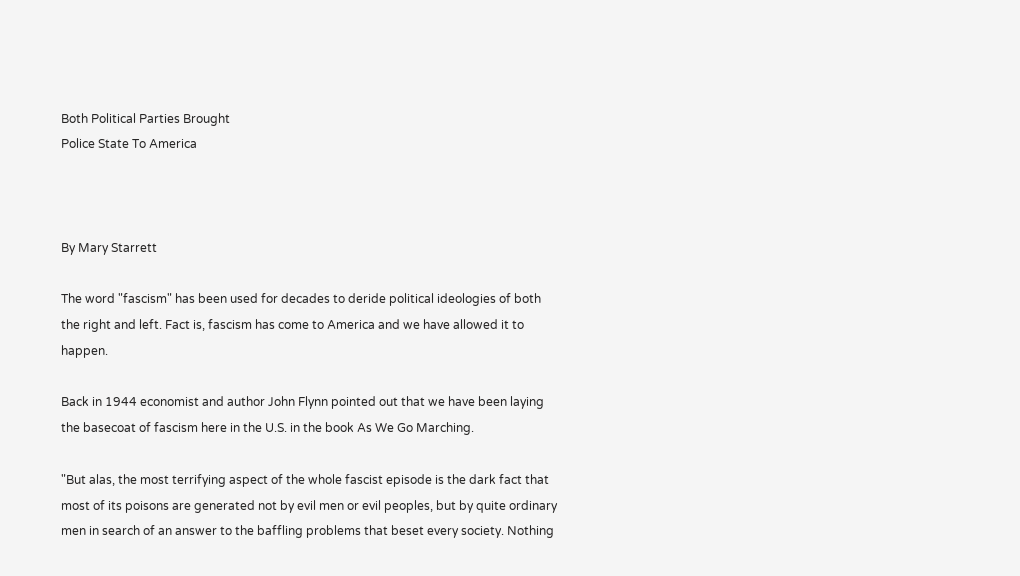Both Political Parties Brought
Police State To America



By Mary Starrett

The word "fascism" has been used for decades to deride political ideologies of both the right and left. Fact is, fascism has come to America and we have allowed it to happen.

Back in 1944 economist and author John Flynn pointed out that we have been laying the basecoat of fascism here in the U.S. in the book As We Go Marching.

"But alas, the most terrifying aspect of the whole fascist episode is the dark fact that most of its poisons are generated not by evil men or evil peoples, but by quite ordinary men in search of an answer to the baffling problems that beset every society. Nothing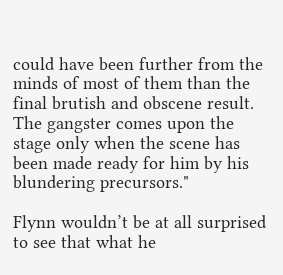could have been further from the minds of most of them than the final brutish and obscene result. The gangster comes upon the stage only when the scene has been made ready for him by his blundering precursors."

Flynn wouldn’t be at all surprised to see that what he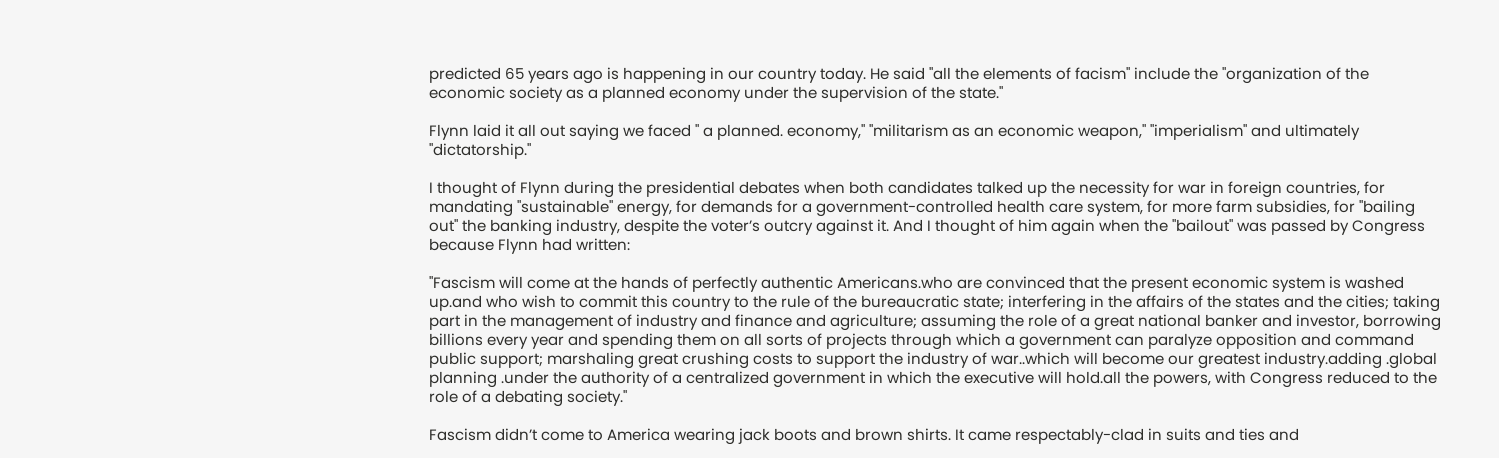predicted 65 years ago is happening in our country today. He said "all the elements of facism" include the "organization of the economic society as a planned economy under the supervision of the state."

Flynn laid it all out saying we faced " a planned. economy," "militarism as an economic weapon," "imperialism" and ultimately "dictatorship."

I thought of Flynn during the presidential debates when both candidates talked up the necessity for war in foreign countries, for mandating "sustainable" energy, for demands for a government-controlled health care system, for more farm subsidies, for "bailing out" the banking industry, despite the voter’s outcry against it. And I thought of him again when the "bailout" was passed by Congress because Flynn had written:

"Fascism will come at the hands of perfectly authentic Americans.who are convinced that the present economic system is washed up.and who wish to commit this country to the rule of the bureaucratic state; interfering in the affairs of the states and the cities; taking part in the management of industry and finance and agriculture; assuming the role of a great national banker and investor, borrowing billions every year and spending them on all sorts of projects through which a government can paralyze opposition and command public support; marshaling great crushing costs to support the industry of war..which will become our greatest industry.adding .global planning .under the authority of a centralized government in which the executive will hold.all the powers, with Congress reduced to the role of a debating society."

Fascism didn’t come to America wearing jack boots and brown shirts. It came respectably-clad in suits and ties and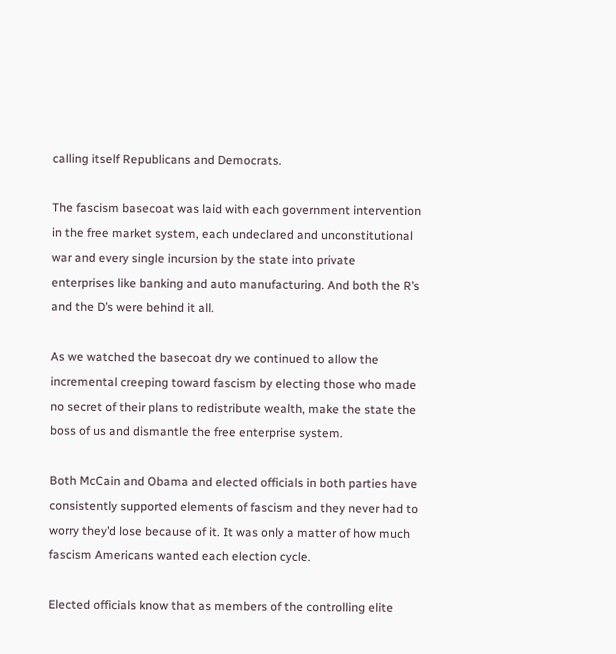calling itself Republicans and Democrats.

The fascism basecoat was laid with each government intervention in the free market system, each undeclared and unconstitutional war and every single incursion by the state into private enterprises like banking and auto manufacturing. And both the R’s and the D’s were behind it all.

As we watched the basecoat dry we continued to allow the incremental creeping toward fascism by electing those who made no secret of their plans to redistribute wealth, make the state the boss of us and dismantle the free enterprise system.

Both McCain and Obama and elected officials in both parties have consistently supported elements of fascism and they never had to worry they’d lose because of it. It was only a matter of how much fascism Americans wanted each election cycle.

Elected officials know that as members of the controlling elite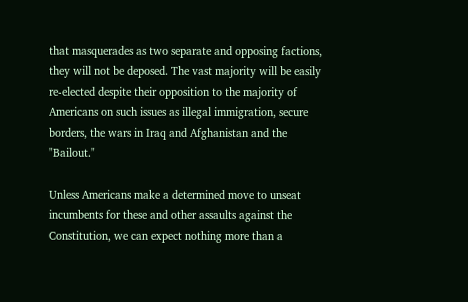that masquerades as two separate and opposing factions, they will not be deposed. The vast majority will be easily re-elected despite their opposition to the majority of Americans on such issues as illegal immigration, secure borders, the wars in Iraq and Afghanistan and the "Bailout."

Unless Americans make a determined move to unseat incumbents for these and other assaults against the Constitution, we can expect nothing more than a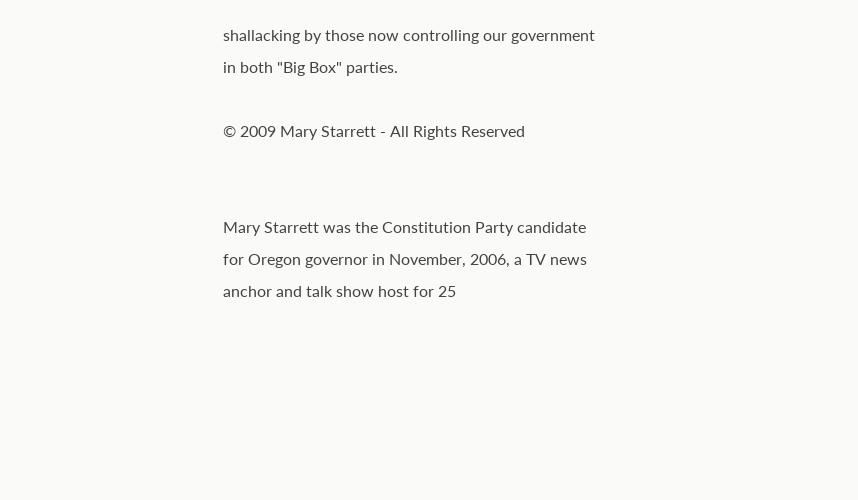shallacking by those now controlling our government in both "Big Box" parties.

© 2009 Mary Starrett - All Rights Reserved


Mary Starrett was the Constitution Party candidate for Oregon governor in November, 2006, a TV news anchor and talk show host for 25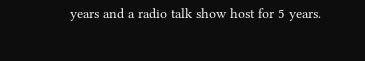years and a radio talk show host for 5 years.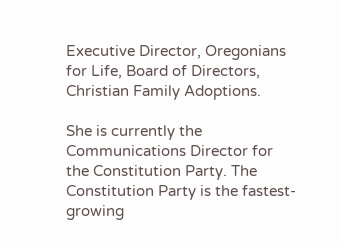Executive Director, Oregonians for Life, Board of Directors, Christian Family Adoptions.

She is currently the Communications Director for the Constitution Party. The Constitution Party is the fastest-growing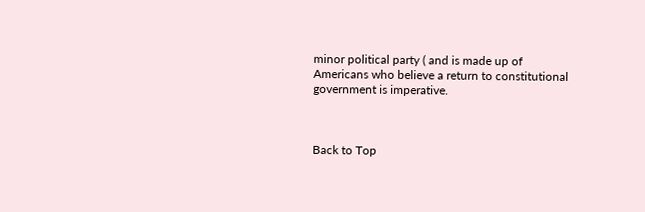minor political party ( and is made up of Americans who believe a return to constitutional government is imperative.



Back to Top